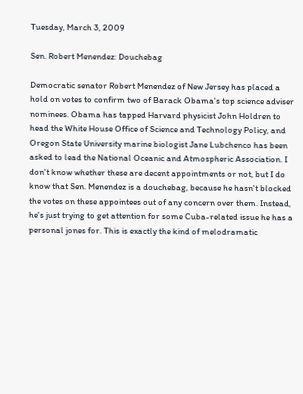Tuesday, March 3, 2009

Sen. Robert Menendez: Douchebag

Democratic senator Robert Menendez of New Jersey has placed a hold on votes to confirm two of Barack Obama's top science adviser nominees. Obama has tapped Harvard physicist John Holdren to head the White House Office of Science and Technology Policy, and Oregon State University marine biologist Jane Lubchenco has been asked to lead the National Oceanic and Atmospheric Association. I don't know whether these are decent appointments or not, but I do know that Sen. Menendez is a douchebag, because he hasn't blocked the votes on these appointees out of any concern over them. Instead, he's just trying to get attention for some Cuba-related issue he has a personal jones for. This is exactly the kind of melodramatic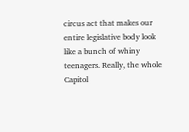circus act that makes our entire legislative body look like a bunch of whiny teenagers. Really, the whole Capitol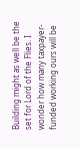Building might as well be the set for Lord of the Flies. I wonder how many taxpayer-funded working ours will be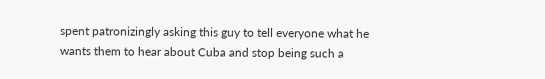spent patronizingly asking this guy to tell everyone what he wants them to hear about Cuba and stop being such a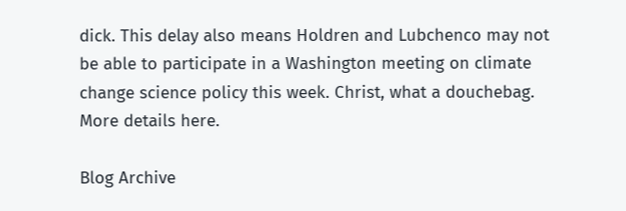dick. This delay also means Holdren and Lubchenco may not be able to participate in a Washington meeting on climate change science policy this week. Christ, what a douchebag. More details here.

Blog Archive